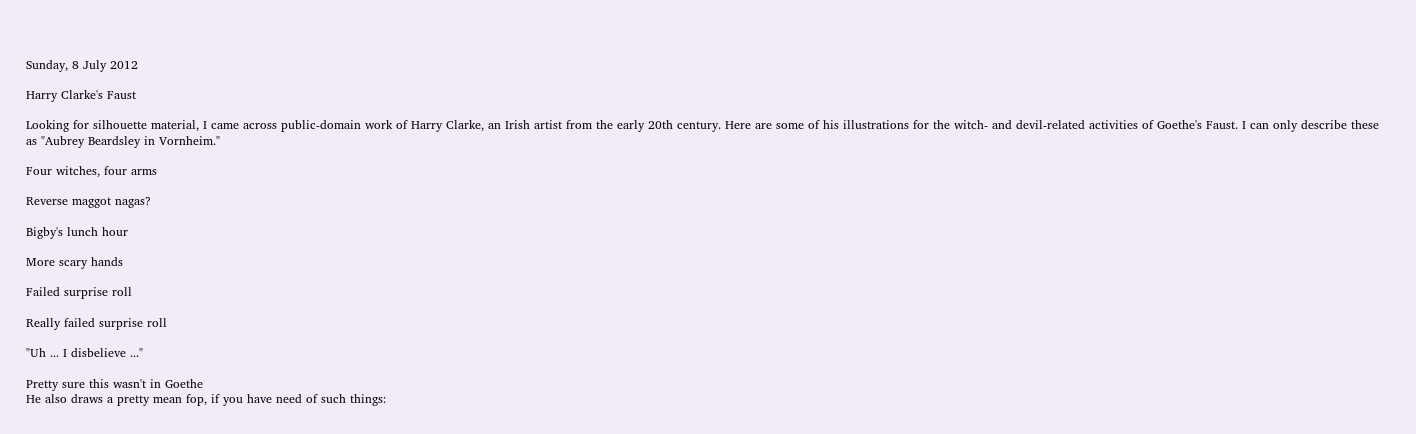Sunday, 8 July 2012

Harry Clarke's Faust

Looking for silhouette material, I came across public-domain work of Harry Clarke, an Irish artist from the early 20th century. Here are some of his illustrations for the witch- and devil-related activities of Goethe's Faust. I can only describe these as "Aubrey Beardsley in Vornheim."

Four witches, four arms

Reverse maggot nagas?

Bigby's lunch hour

More scary hands

Failed surprise roll

Really failed surprise roll

"Uh ... I disbelieve ..."

Pretty sure this wasn't in Goethe
He also draws a pretty mean fop, if you have need of such things: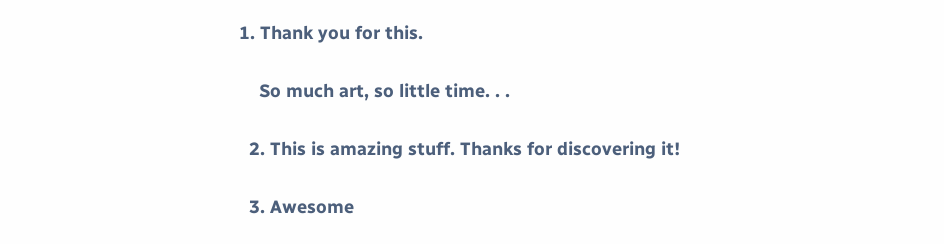1. Thank you for this.

    So much art, so little time. . .

  2. This is amazing stuff. Thanks for discovering it!

  3. Awesome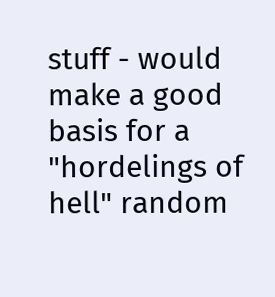stuff - would make a good basis for a "hordelings of hell" random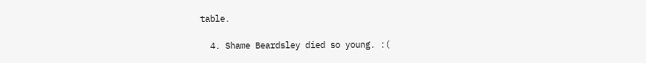table.

  4. Shame Beardsley died so young. :(